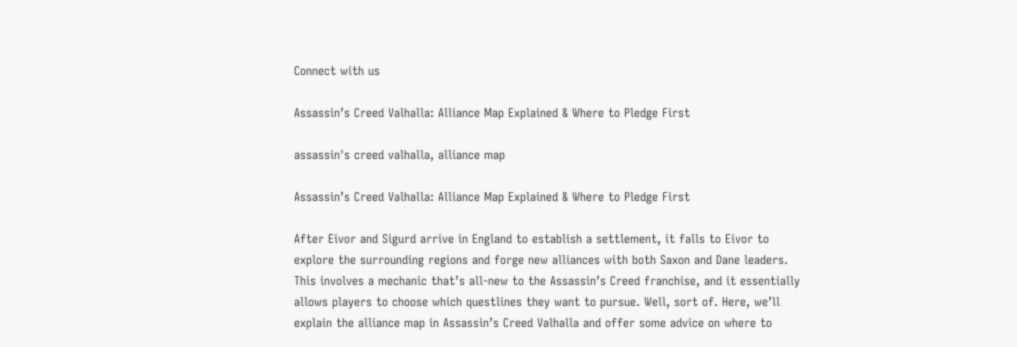Connect with us

Assassin’s Creed Valhalla: Alliance Map Explained & Where to Pledge First

assassin's creed valhalla, alliance map

Assassin’s Creed Valhalla: Alliance Map Explained & Where to Pledge First

After Eivor and Sigurd arrive in England to establish a settlement, it falls to Eivor to explore the surrounding regions and forge new alliances with both Saxon and Dane leaders. This involves a mechanic that’s all-new to the Assassin’s Creed franchise, and it essentially allows players to choose which questlines they want to pursue. Well, sort of. Here, we’ll explain the alliance map in Assassin’s Creed Valhalla and offer some advice on where to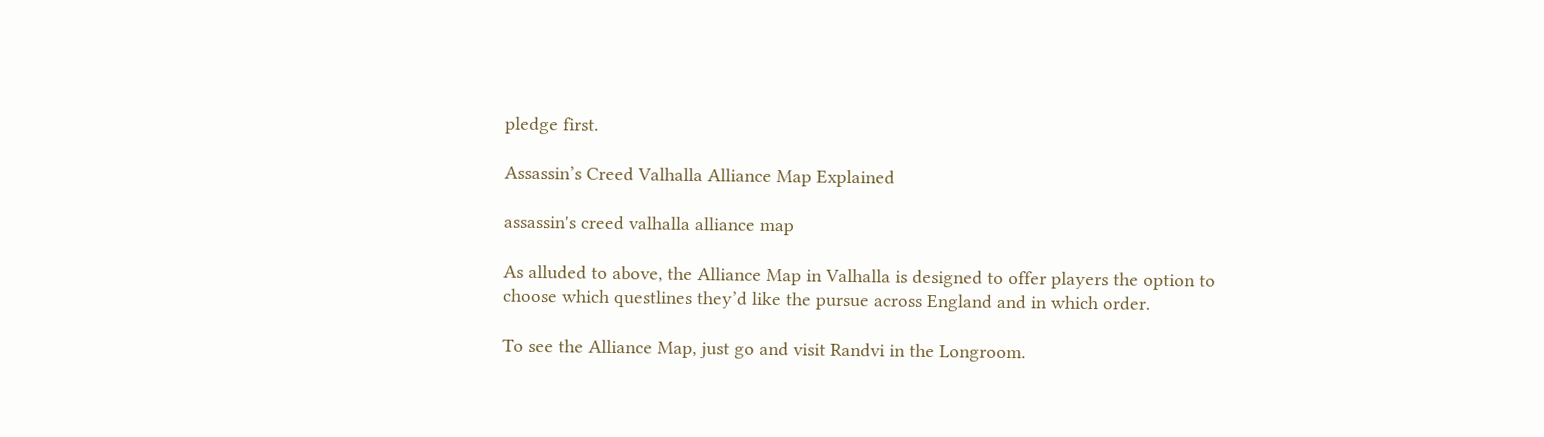pledge first.

Assassin’s Creed Valhalla Alliance Map Explained

assassin's creed valhalla alliance map

As alluded to above, the Alliance Map in Valhalla is designed to offer players the option to choose which questlines they’d like the pursue across England and in which order.

To see the Alliance Map, just go and visit Randvi in the Longroom.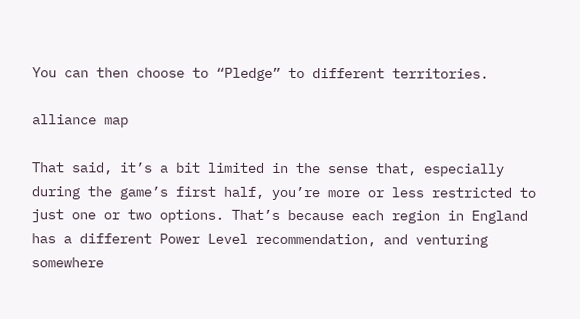You can then choose to “Pledge” to different territories.

alliance map

That said, it’s a bit limited in the sense that, especially during the game’s first half, you’re more or less restricted to just one or two options. That’s because each region in England has a different Power Level recommendation, and venturing somewhere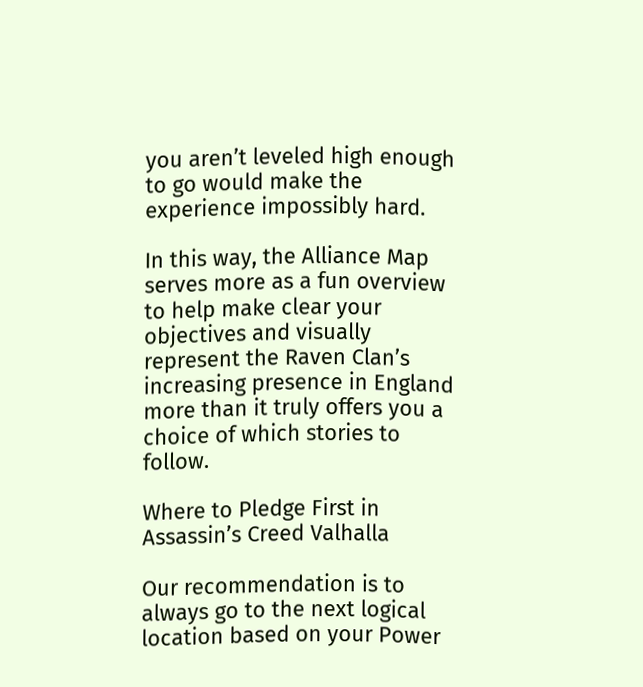you aren’t leveled high enough to go would make the experience impossibly hard.

In this way, the Alliance Map serves more as a fun overview to help make clear your objectives and visually represent the Raven Clan’s increasing presence in England more than it truly offers you a choice of which stories to follow.

Where to Pledge First in Assassin’s Creed Valhalla

Our recommendation is to always go to the next logical location based on your Power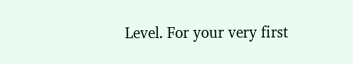Level. For your very first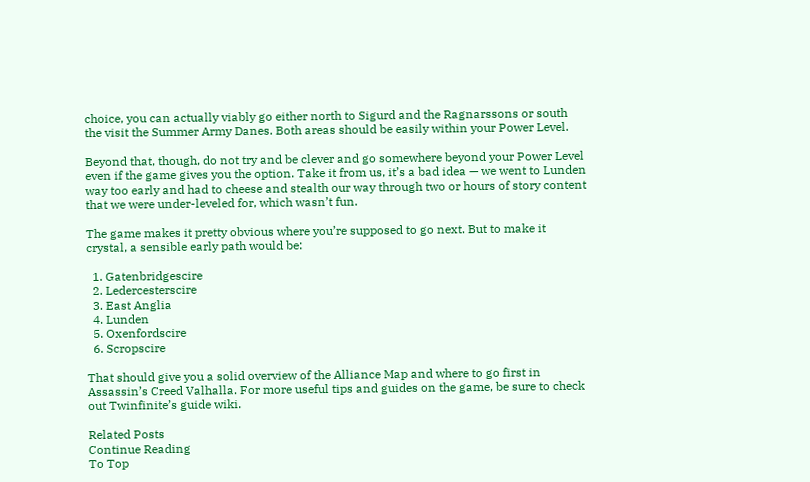choice, you can actually viably go either north to Sigurd and the Ragnarssons or south the visit the Summer Army Danes. Both areas should be easily within your Power Level.

Beyond that, though, do not try and be clever and go somewhere beyond your Power Level even if the game gives you the option. Take it from us, it’s a bad idea — we went to Lunden way too early and had to cheese and stealth our way through two or hours of story content that we were under-leveled for, which wasn’t fun.

The game makes it pretty obvious where you’re supposed to go next. But to make it crystal, a sensible early path would be:

  1. Gatenbridgescire
  2. Ledercesterscire
  3. East Anglia
  4. Lunden
  5. Oxenfordscire
  6. Scropscire

That should give you a solid overview of the Alliance Map and where to go first in Assassin’s Creed Valhalla. For more useful tips and guides on the game, be sure to check out Twinfinite’s guide wiki.

Related Posts
Continue Reading
To Top